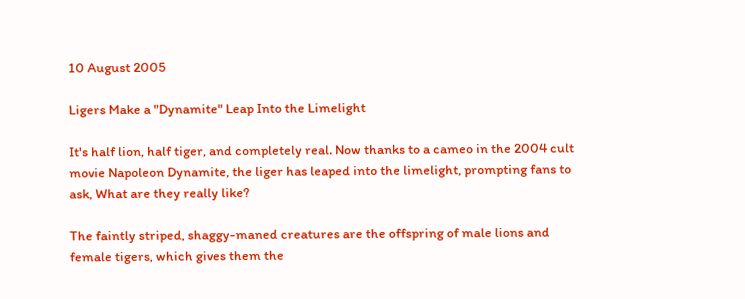10 August 2005

Ligers Make a "Dynamite" Leap Into the Limelight

It's half lion, half tiger, and completely real. Now thanks to a cameo in the 2004 cult movie Napoleon Dynamite, the liger has leaped into the limelight, prompting fans to ask, What are they really like?

The faintly striped, shaggy-maned creatures are the offspring of male lions and female tigers, which gives them the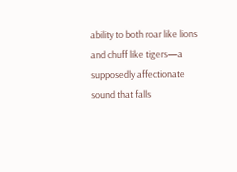ability to both roar like lions and chuff like tigers—a supposedly affectionate sound that falls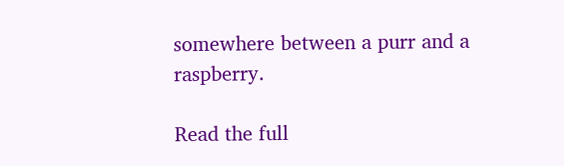somewhere between a purr and a raspberry.

Read the full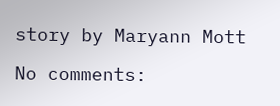story by Maryann Mott

No comments: